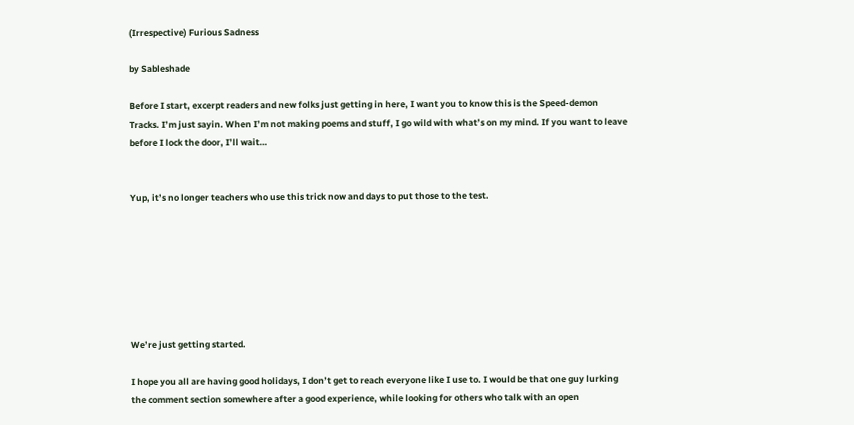(Irrespective) Furious Sadness

by Sableshade

Before I start, excerpt readers and new folks just getting in here, I want you to know this is the Speed-demon Tracks. I’m just sayin. When I’m not making poems and stuff, I go wild with what’s on my mind. If you want to leave before I lock the door, I’ll wait…


Yup, it’s no longer teachers who use this trick now and days to put those to the test.







We’re just getting started.

I hope you all are having good holidays, I don’t get to reach everyone like I use to. I would be that one guy lurking the comment section somewhere after a good experience, while looking for others who talk with an open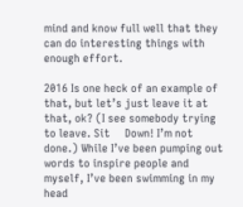mind and know full well that they can do interesting things with enough effort.

2016 Is one heck of an example of that, but let’s just leave it at that, ok? (I see somebody trying to leave. Sit     Down! I’m not done.) While I’ve been pumping out words to inspire people and myself, I’ve been swimming in my head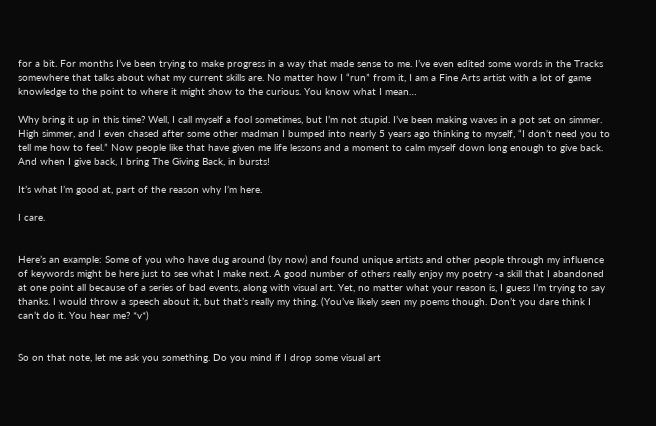for a bit. For months I’ve been trying to make progress in a way that made sense to me. I’ve even edited some words in the Tracks somewhere that talks about what my current skills are. No matter how I “run” from it, I am a Fine Arts artist with a lot of game knowledge to the point to where it might show to the curious. You know what I mean…

Why bring it up in this time? Well, I call myself a fool sometimes, but I’m not stupid. I’ve been making waves in a pot set on simmer. High simmer, and I even chased after some other madman I bumped into nearly 5 years ago thinking to myself, “I don’t need you to tell me how to feel.” Now people like that have given me life lessons and a moment to calm myself down long enough to give back. And when I give back, I bring The Giving Back, in bursts!

It’s what I’m good at, part of the reason why I’m here.

I care.


Here’s an example: Some of you who have dug around (by now) and found unique artists and other people through my influence of keywords might be here just to see what I make next. A good number of others really enjoy my poetry -a skill that I abandoned at one point all because of a series of bad events, along with visual art. Yet, no matter what your reason is, I guess I’m trying to say thanks. I would throw a speech about it, but that’s really my thing. (You’ve likely seen my poems though. Don’t you dare think I can’t do it. You hear me? *v*)


So on that note, let me ask you something. Do you mind if I drop some visual art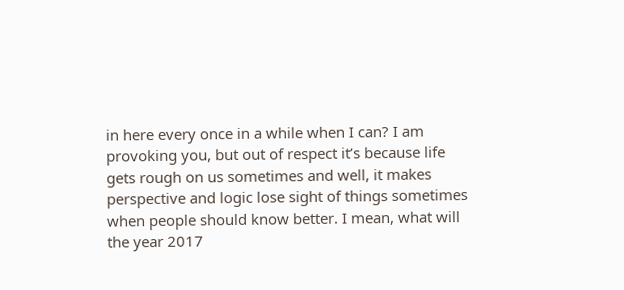in here every once in a while when I can? I am provoking you, but out of respect it’s because life gets rough on us sometimes and well, it makes perspective and logic lose sight of things sometimes when people should know better. I mean, what will the year 2017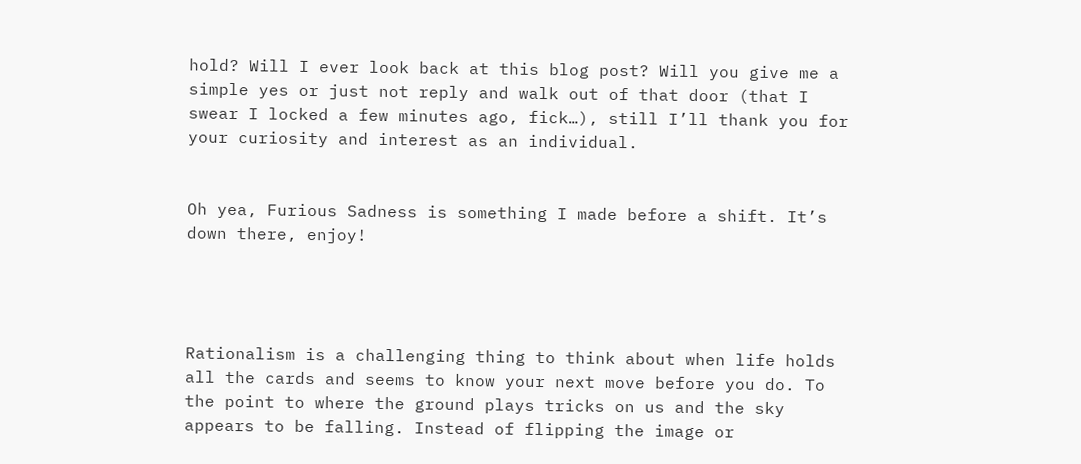hold? Will I ever look back at this blog post? Will you give me a simple yes or just not reply and walk out of that door (that I swear I locked a few minutes ago, fick…), still I’ll thank you for your curiosity and interest as an individual.


Oh yea, Furious Sadness is something I made before a shift. It’s down there, enjoy!




Rationalism is a challenging thing to think about when life holds all the cards and seems to know your next move before you do. To the point to where the ground plays tricks on us and the sky appears to be falling. Instead of flipping the image or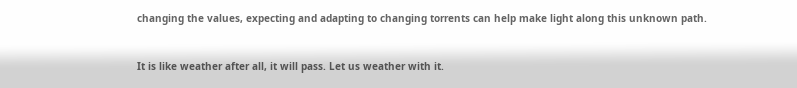changing the values, expecting and adapting to changing torrents can help make light along this unknown path.


It is like weather after all, it will pass. Let us weather with it.